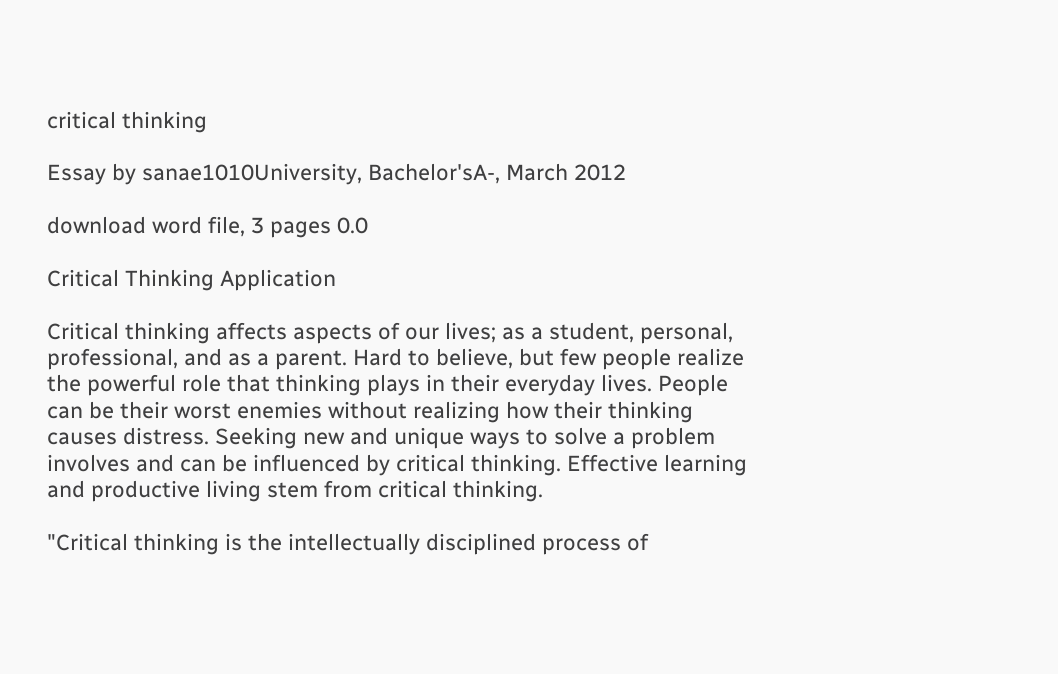critical thinking

Essay by sanae1010University, Bachelor'sA-, March 2012

download word file, 3 pages 0.0

Critical Thinking Application

Critical thinking affects aspects of our lives; as a student, personal, professional, and as a parent. Hard to believe, but few people realize the powerful role that thinking plays in their everyday lives. People can be their worst enemies without realizing how their thinking causes distress. Seeking new and unique ways to solve a problem involves and can be influenced by critical thinking. Effective learning and productive living stem from critical thinking.

"Critical thinking is the intellectually disciplined process of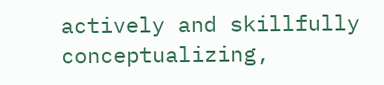actively and skillfully conceptualizing,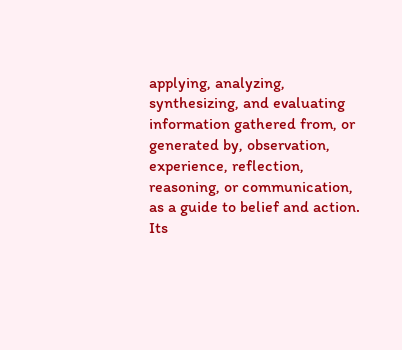applying, analyzing, synthesizing, and evaluating information gathered from, or generated by, observation, experience, reflection, reasoning, or communication, as a guide to belief and action. Its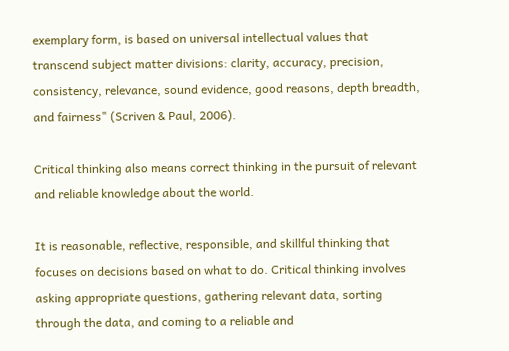exemplary form, is based on universal intellectual values that transcend subject matter divisions: clarity, accuracy, precision, consistency, relevance, sound evidence, good reasons, depth breadth, and fairness" (Scriven & Paul, 2006).

Critical thinking also means correct thinking in the pursuit of relevant and reliable knowledge about the world.

It is reasonable, reflective, responsible, and skillful thinking that focuses on decisions based on what to do. Critical thinking involves asking appropriate questions, gathering relevant data, sorting through the data, and coming to a reliable and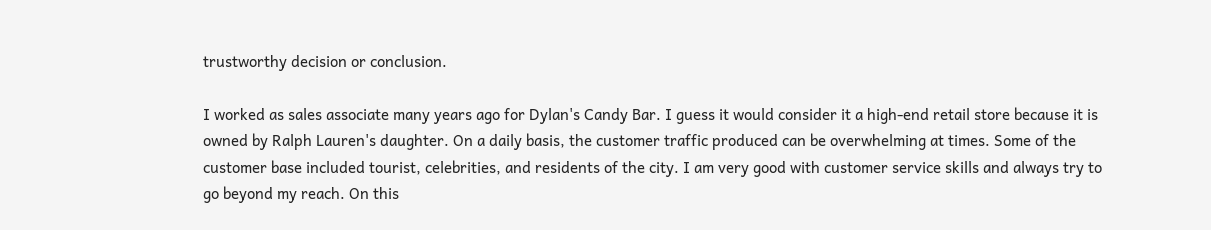trustworthy decision or conclusion.

I worked as sales associate many years ago for Dylan's Candy Bar. I guess it would consider it a high-end retail store because it is owned by Ralph Lauren's daughter. On a daily basis, the customer traffic produced can be overwhelming at times. Some of the customer base included tourist, celebrities, and residents of the city. I am very good with customer service skills and always try to go beyond my reach. On this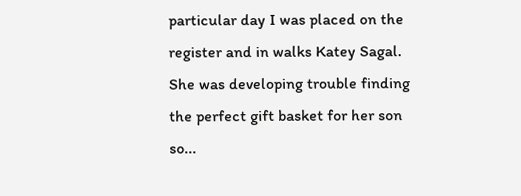particular day I was placed on the register and in walks Katey Sagal. She was developing trouble finding the perfect gift basket for her son so...